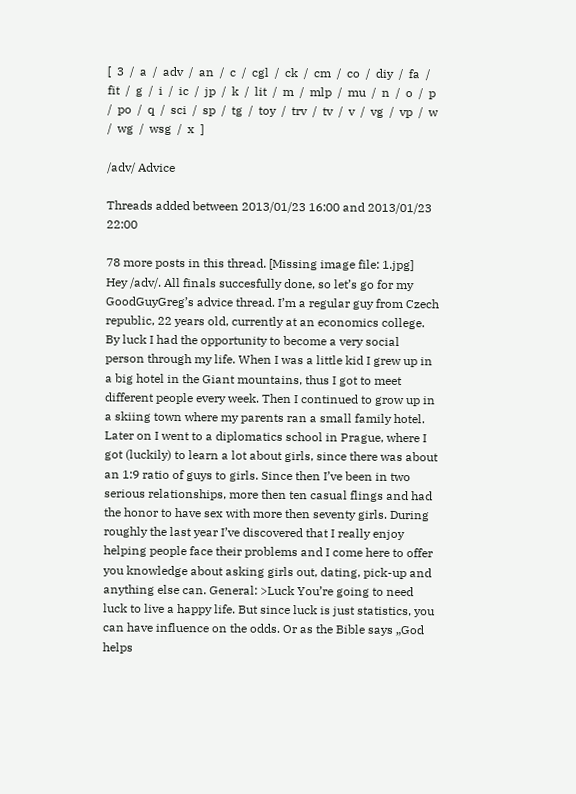[  3  /  a  /  adv  /  an  /  c  /  cgl  /  ck  /  cm  /  co  /  diy  /  fa  /  fit  /  g  /  i  /  ic  /  jp  /  k  /  lit  /  m  /  mlp  /  mu  /  n  /  o  /  p  /  po  /  q  /  sci  /  sp  /  tg  /  toy  /  trv  /  tv  /  v  /  vg  /  vp  /  w  /  wg  /  wsg  /  x  ]

/adv/ Advice

Threads added between 2013/01/23 16:00 and 2013/01/23 22:00

78 more posts in this thread. [Missing image file: 1.jpg]
Hey /adv/. All finals succesfully done, so let’s go for my GoodGuyGreg’s advice thread. I’m a regular guy from Czech republic, 22 years old, currently at an economics college. By luck I had the opportunity to become a very social person through my life. When I was a little kid I grew up in a big hotel in the Giant mountains, thus I got to meet different people every week. Then I continued to grow up in a skiing town where my parents ran a small family hotel. Later on I went to a diplomatics school in Prague, where I got (luckily) to learn a lot about girls, since there was about an 1:9 ratio of guys to girls. Since then I’ve been in two serious relationships, more then ten casual flings and had the honor to have sex with more then seventy girls. During roughly the last year I’ve discovered that I really enjoy helping people face their problems and I come here to offer you knowledge about asking girls out, dating, pick-up and anything else can. General: >Luck You’re going to need luck to live a happy life. But since luck is just statistics, you can have influence on the odds. Or as the Bible says „God helps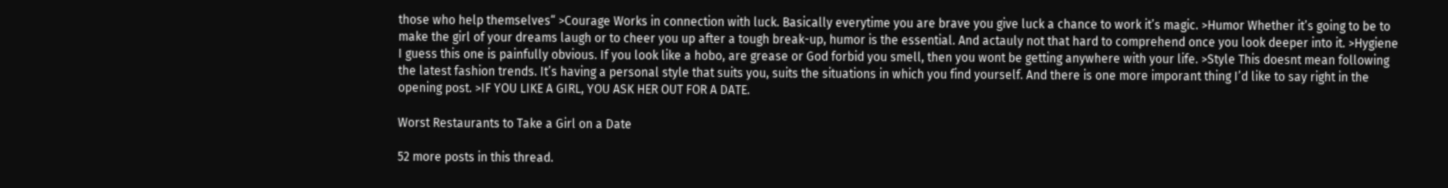those who help themselves“ >Courage Works in connection with luck. Basically everytime you are brave you give luck a chance to work it’s magic. >Humor Whether it’s going to be to make the girl of your dreams laugh or to cheer you up after a tough break-up, humor is the essential. And actauly not that hard to comprehend once you look deeper into it. >Hygiene I guess this one is painfully obvious. If you look like a hobo, are grease or God forbid you smell, then you wont be getting anywhere with your life. >Style This doesnt mean following the latest fashion trends. It’s having a personal style that suits you, suits the situations in which you find yourself. And there is one more imporant thing I’d like to say right in the opening post. >IF YOU LIKE A GIRL, YOU ASK HER OUT FOR A DATE.

Worst Restaurants to Take a Girl on a Date

52 more posts in this thread.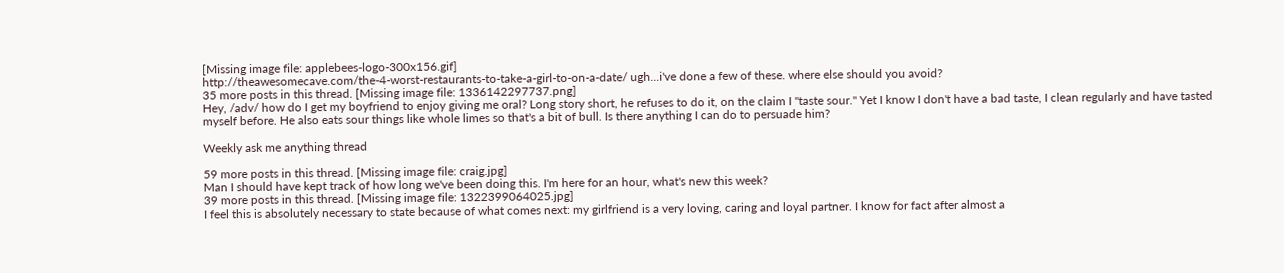[Missing image file: applebees-logo-300x156.gif]
http://theawesomecave.com/the-4-worst-restaurants-to-take-a-girl-to-on-a-date/ ugh...i've done a few of these. where else should you avoid?
35 more posts in this thread. [Missing image file: 1336142297737.png]
Hey, /adv/ how do I get my boyfriend to enjoy giving me oral? Long story short, he refuses to do it, on the claim I "taste sour." Yet I know I don't have a bad taste, I clean regularly and have tasted myself before. He also eats sour things like whole limes so that's a bit of bull. Is there anything I can do to persuade him?

Weekly ask me anything thread

59 more posts in this thread. [Missing image file: craig.jpg]
Man I should have kept track of how long we've been doing this. I'm here for an hour, what's new this week?
39 more posts in this thread. [Missing image file: 1322399064025.jpg]
I feel this is absolutely necessary to state because of what comes next: my girlfriend is a very loving, caring and loyal partner. I know for fact after almost a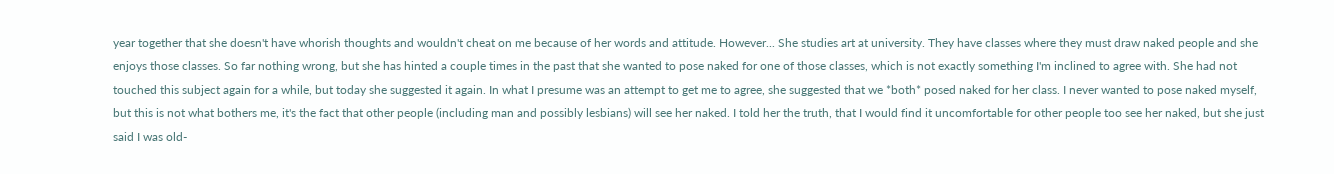year together that she doesn't have whorish thoughts and wouldn't cheat on me because of her words and attitude. However... She studies art at university. They have classes where they must draw naked people and she enjoys those classes. So far nothing wrong, but she has hinted a couple times in the past that she wanted to pose naked for one of those classes, which is not exactly something I'm inclined to agree with. She had not touched this subject again for a while, but today she suggested it again. In what I presume was an attempt to get me to agree, she suggested that we *both* posed naked for her class. I never wanted to pose naked myself, but this is not what bothers me, it's the fact that other people (including man and possibly lesbians) will see her naked. I told her the truth, that I would find it uncomfortable for other people too see her naked, but she just said I was old-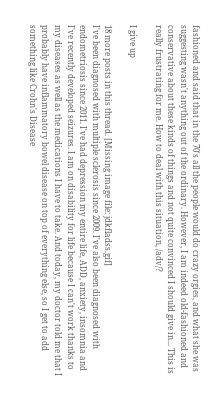fashioned and said that in the 70's all the people would do crazy orgies, and what she was suggesting wasn't anything out of the ordinary. However, I am indeed old-fashioned and conservative about these kinds of things and not quite convinced I should give in... This is really frustrating for me. How to deal with this situation, /adv/?

I give up

18 more posts in this thread. [Missing image file: jdkfladss.gif]
I've been diagnosed with multiple sclerosis since 2009. I've also been diagnosed with endometriosis since 2011. I've had depression my entire life, ADD, anxiety, insomnia and I've recently developed seizures. I am on disability for life because I can't work thanks to my diseases as well as the medications I have to take. And today, my doctor told me that I probably have inflammatory bowel disease on top of everything else, so I get to add something like Crohn's Disease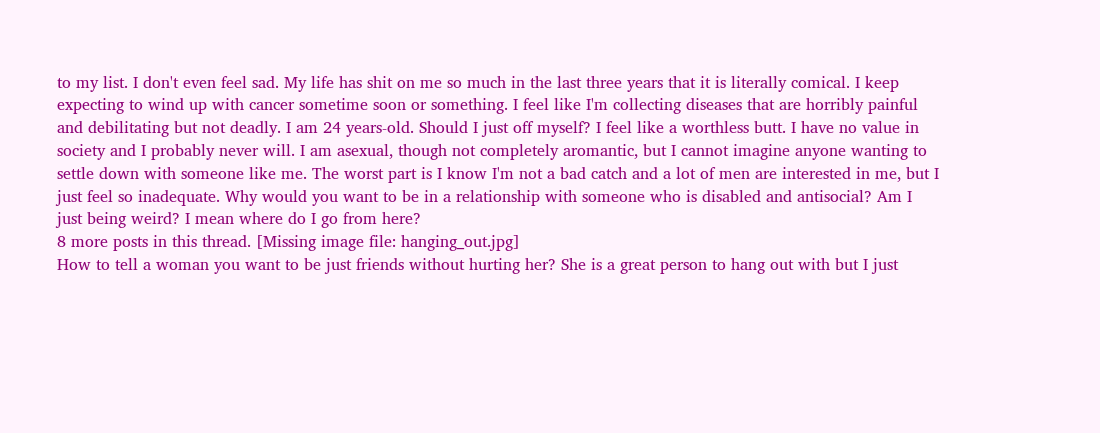to my list. I don't even feel sad. My life has shit on me so much in the last three years that it is literally comical. I keep expecting to wind up with cancer sometime soon or something. I feel like I'm collecting diseases that are horribly painful and debilitating but not deadly. I am 24 years-old. Should I just off myself? I feel like a worthless butt. I have no value in society and I probably never will. I am asexual, though not completely aromantic, but I cannot imagine anyone wanting to settle down with someone like me. The worst part is I know I'm not a bad catch and a lot of men are interested in me, but I just feel so inadequate. Why would you want to be in a relationship with someone who is disabled and antisocial? Am I just being weird? I mean where do I go from here?
8 more posts in this thread. [Missing image file: hanging_out.jpg]
How to tell a woman you want to be just friends without hurting her? She is a great person to hang out with but I just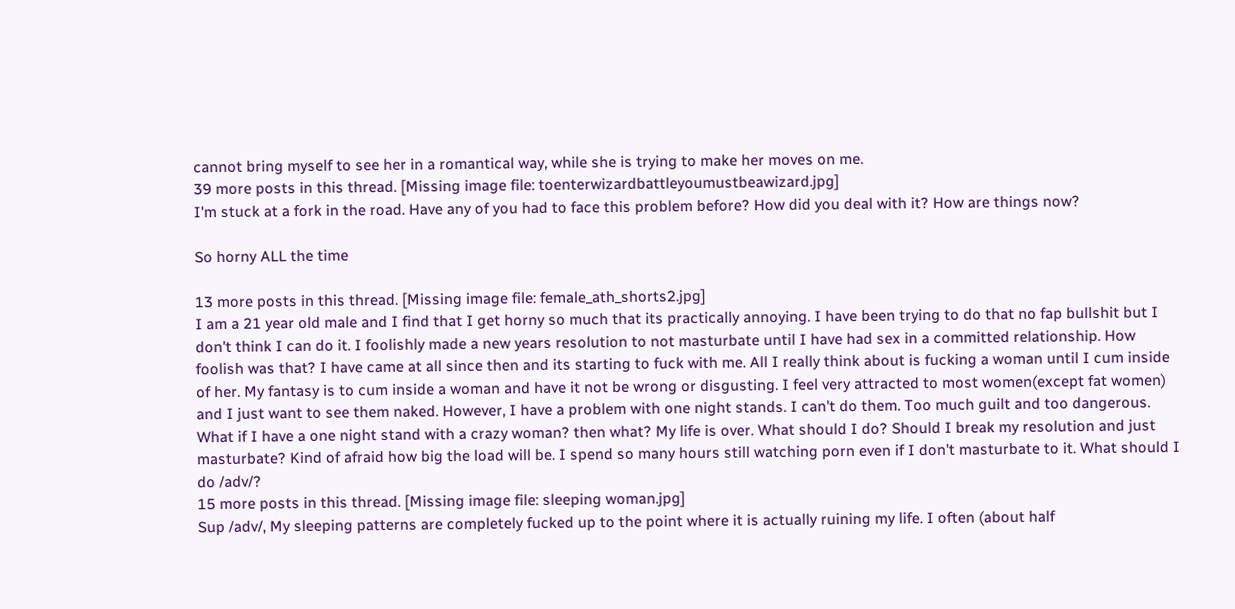cannot bring myself to see her in a romantical way, while she is trying to make her moves on me.
39 more posts in this thread. [Missing image file: toenterwizardbattleyoumustbeawizard.jpg]
I'm stuck at a fork in the road. Have any of you had to face this problem before? How did you deal with it? How are things now?

So horny ALL the time

13 more posts in this thread. [Missing image file: female_ath_shorts2.jpg]
I am a 21 year old male and I find that I get horny so much that its practically annoying. I have been trying to do that no fap bullshit but I don't think I can do it. I foolishly made a new years resolution to not masturbate until I have had sex in a committed relationship. How foolish was that? I have came at all since then and its starting to fuck with me. All I really think about is fucking a woman until I cum inside of her. My fantasy is to cum inside a woman and have it not be wrong or disgusting. I feel very attracted to most women(except fat women) and I just want to see them naked. However, I have a problem with one night stands. I can't do them. Too much guilt and too dangerous. What if I have a one night stand with a crazy woman? then what? My life is over. What should I do? Should I break my resolution and just masturbate? Kind of afraid how big the load will be. I spend so many hours still watching porn even if I don't masturbate to it. What should I do /adv/?
15 more posts in this thread. [Missing image file: sleeping woman.jpg]
Sup /adv/, My sleeping patterns are completely fucked up to the point where it is actually ruining my life. I often (about half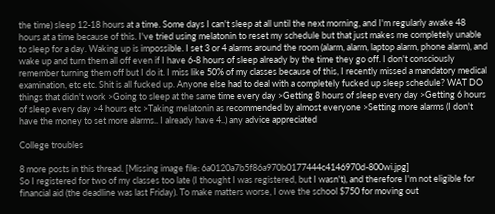the time) sleep 12-18 hours at a time. Some days I can't sleep at all until the next morning, and I'm regularly awake 48 hours at a time because of this. I've tried using melatonin to reset my schedule but that just makes me completely unable to sleep for a day. Waking up is impossible. I set 3 or 4 alarms around the room (alarm, alarm, laptop alarm, phone alarm), and wake up and turn them all off even if I have 6-8 hours of sleep already by the time they go off. I don't consciously remember turning them off but I do it. I miss like 50% of my classes because of this, I recently missed a mandatory medical examination, etc etc. Shit is all fucked up. Anyone else had to deal with a completely fucked up sleep schedule? WAT DO things that didn't work >Going to sleep at the same time every day >Getting 8 hours of sleep every day >Getting 6 hours of sleep every day >4 hours etc >Taking melatonin as recommended by almost everyone >Setting more alarms (I don't have the money to set more alarms.. I already have 4..) any advice appreciated

College troubles

8 more posts in this thread. [Missing image file: 6a0120a7b5f86a970b0177444c4146970d-800wi.jpg]
So I registered for two of my classes too late (I thought I was registered, but I wasn't), and therefore I'm not eligible for financial aid (the deadline was last Friday). To make matters worse, I owe the school $750 for moving out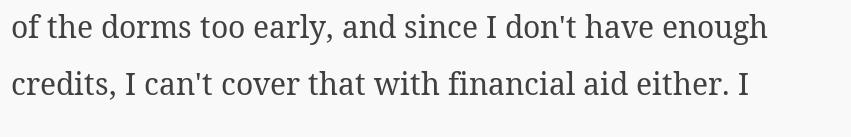of the dorms too early, and since I don't have enough credits, I can't cover that with financial aid either. I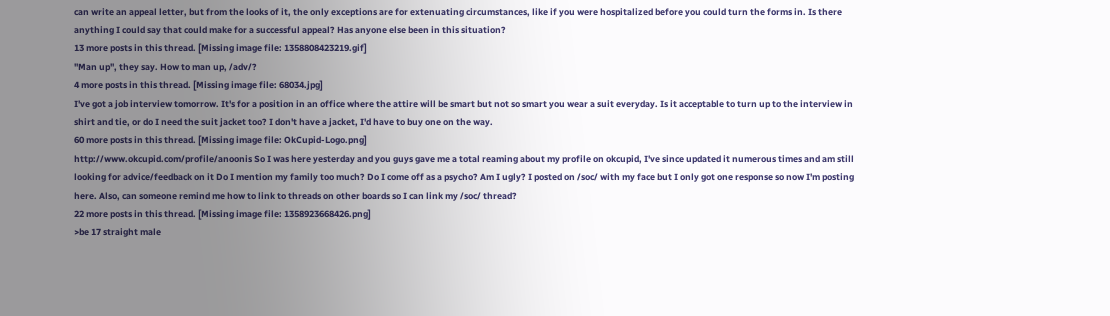can write an appeal letter, but from the looks of it, the only exceptions are for extenuating circumstances, like if you were hospitalized before you could turn the forms in. Is there anything I could say that could make for a successful appeal? Has anyone else been in this situation?
13 more posts in this thread. [Missing image file: 1358808423219.gif]
"Man up", they say. How to man up, /adv/?
4 more posts in this thread. [Missing image file: 68034.jpg]
I've got a job interview tomorrow. It's for a position in an office where the attire will be smart but not so smart you wear a suit everyday. Is it acceptable to turn up to the interview in shirt and tie, or do I need the suit jacket too? I don't have a jacket, I'd have to buy one on the way.
60 more posts in this thread. [Missing image file: OkCupid-Logo.png]
http://www.okcupid.com/profile/anoonis So I was here yesterday and you guys gave me a total reaming about my profile on okcupid, I've since updated it numerous times and am still looking for advice/feedback on it Do I mention my family too much? Do I come off as a psycho? Am I ugly? I posted on /soc/ with my face but I only got one response so now I'm posting here. Also, can someone remind me how to link to threads on other boards so I can link my /soc/ thread?
22 more posts in this thread. [Missing image file: 1358923668426.png]
>be 17 straight male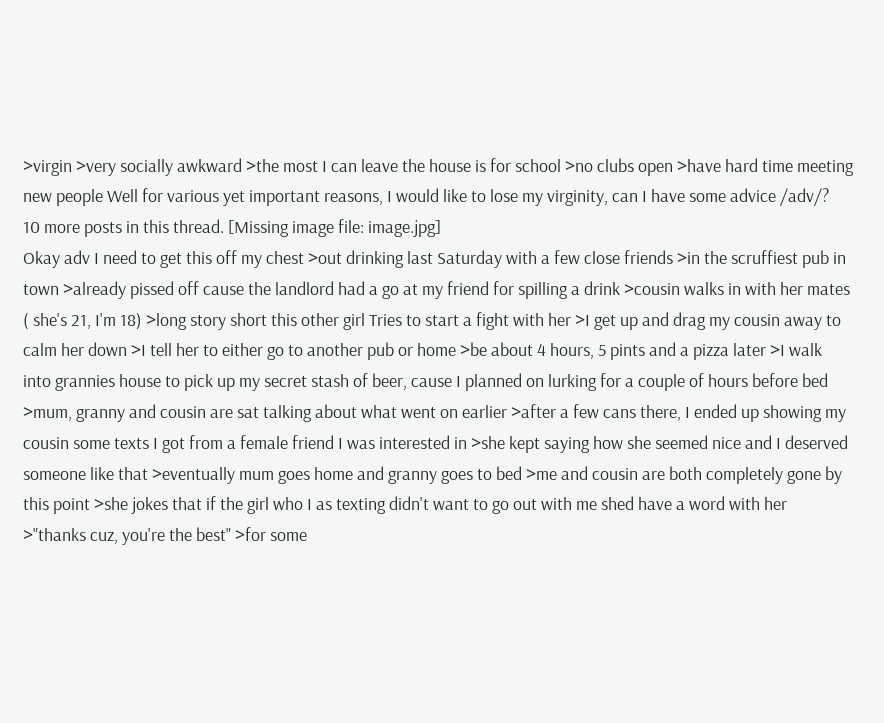>virgin >very socially awkward >the most I can leave the house is for school >no clubs open >have hard time meeting new people Well for various yet important reasons, I would like to lose my virginity, can I have some advice /adv/?
10 more posts in this thread. [Missing image file: image.jpg]
Okay adv I need to get this off my chest >out drinking last Saturday with a few close friends >in the scruffiest pub in town >already pissed off cause the landlord had a go at my friend for spilling a drink >cousin walks in with her mates ( she's 21, I'm 18) >long story short this other girl Tries to start a fight with her >I get up and drag my cousin away to calm her down >I tell her to either go to another pub or home >be about 4 hours, 5 pints and a pizza later >I walk into grannies house to pick up my secret stash of beer, cause I planned on lurking for a couple of hours before bed >mum, granny and cousin are sat talking about what went on earlier >after a few cans there, I ended up showing my cousin some texts I got from a female friend I was interested in >she kept saying how she seemed nice and I deserved someone like that >eventually mum goes home and granny goes to bed >me and cousin are both completely gone by this point >she jokes that if the girl who I as texting didn't want to go out with me shed have a word with her >"thanks cuz, you're the best" >for some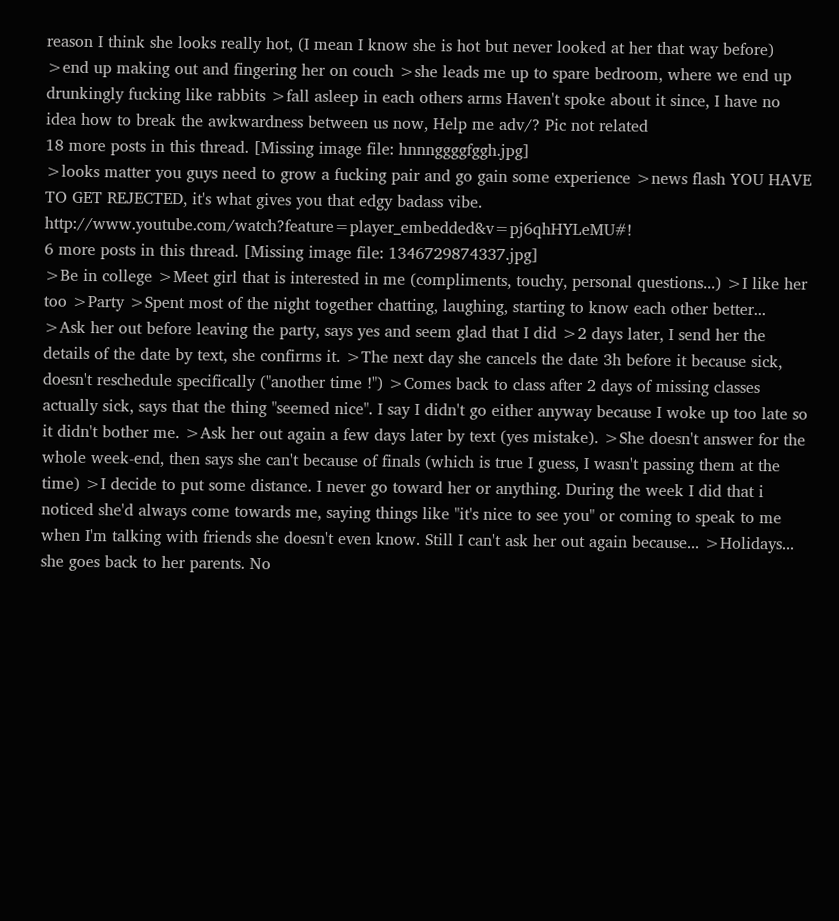reason I think she looks really hot, (I mean I know she is hot but never looked at her that way before) >end up making out and fingering her on couch >she leads me up to spare bedroom, where we end up drunkingly fucking like rabbits >fall asleep in each others arms Haven't spoke about it since, I have no idea how to break the awkwardness between us now, Help me adv/? Pic not related
18 more posts in this thread. [Missing image file: hnnnggggfggh.jpg]
>looks matter you guys need to grow a fucking pair and go gain some experience >news flash YOU HAVE TO GET REJECTED, it's what gives you that edgy badass vibe. http://www.youtube.com/watch?feature=player_embedded&v=pj6qhHYLeMU#!
6 more posts in this thread. [Missing image file: 1346729874337.jpg]
>Be in college >Meet girl that is interested in me (compliments, touchy, personal questions...) >I like her too >Party >Spent most of the night together chatting, laughing, starting to know each other better... >Ask her out before leaving the party, says yes and seem glad that I did >2 days later, I send her the details of the date by text, she confirms it. >The next day she cancels the date 3h before it because sick, doesn't reschedule specifically ("another time !") >Comes back to class after 2 days of missing classes actually sick, says that the thing "seemed nice". I say I didn't go either anyway because I woke up too late so it didn't bother me. >Ask her out again a few days later by text (yes mistake). >She doesn't answer for the whole week-end, then says she can't because of finals (which is true I guess, I wasn't passing them at the time) >I decide to put some distance. I never go toward her or anything. During the week I did that i noticed she'd always come towards me, saying things like "it's nice to see you" or coming to speak to me when I'm talking with friends she doesn't even know. Still I can't ask her out again because... >Holidays... she goes back to her parents. No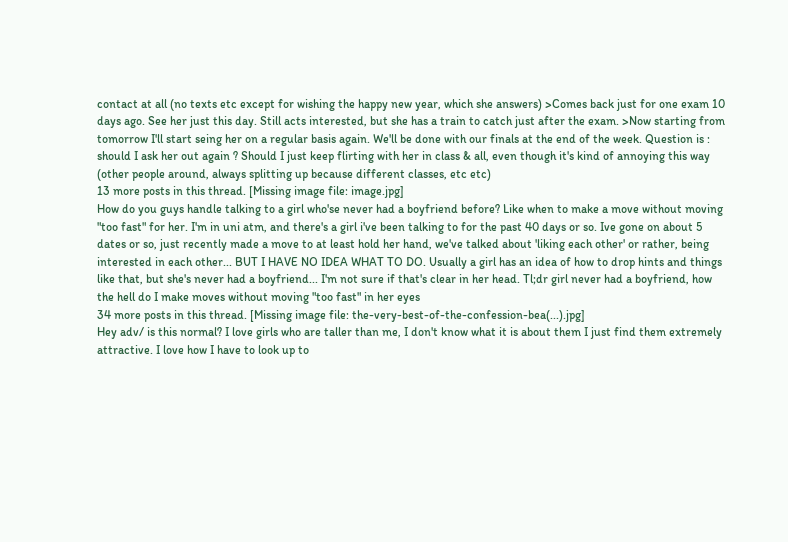contact at all (no texts etc except for wishing the happy new year, which she answers) >Comes back just for one exam 10 days ago. See her just this day. Still acts interested, but she has a train to catch just after the exam. >Now starting from tomorrow I'll start seing her on a regular basis again. We'll be done with our finals at the end of the week. Question is : should I ask her out again ? Should I just keep flirting with her in class & all, even though it's kind of annoying this way (other people around, always splitting up because different classes, etc etc)
13 more posts in this thread. [Missing image file: image.jpg]
How do you guys handle talking to a girl who'se never had a boyfriend before? Like when to make a move without moving "too fast" for her. I'm in uni atm, and there's a girl i've been talking to for the past 40 days or so. Ive gone on about 5 dates or so, just recently made a move to at least hold her hand, we've talked about 'liking each other' or rather, being interested in each other... BUT I HAVE NO IDEA WHAT TO DO. Usually a girl has an idea of how to drop hints and things like that, but she's never had a boyfriend... I'm not sure if that's clear in her head. Tl;dr girl never had a boyfriend, how the hell do I make moves without moving "too fast" in her eyes
34 more posts in this thread. [Missing image file: the-very-best-of-the-confession-bea(...).jpg]
Hey adv/ is this normal? I love girls who are taller than me, I don't know what it is about them I just find them extremely attractive. I love how I have to look up to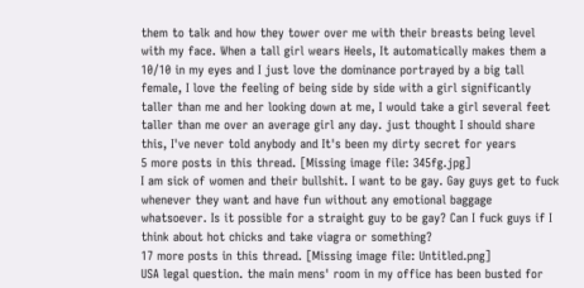them to talk and how they tower over me with their breasts being level with my face. When a tall girl wears Heels, It automatically makes them a 10/10 in my eyes and I just love the dominance portrayed by a big tall female, I love the feeling of being side by side with a girl significantly taller than me and her looking down at me, I would take a girl several feet taller than me over an average girl any day. just thought I should share this, I've never told anybody and It's been my dirty secret for years
5 more posts in this thread. [Missing image file: 345fg.jpg]
I am sick of women and their bullshit. I want to be gay. Gay guys get to fuck whenever they want and have fun without any emotional baggage whatsoever. Is it possible for a straight guy to be gay? Can I fuck guys if I think about hot chicks and take viagra or something?
17 more posts in this thread. [Missing image file: Untitled.png]
USA legal question. the main mens' room in my office has been busted for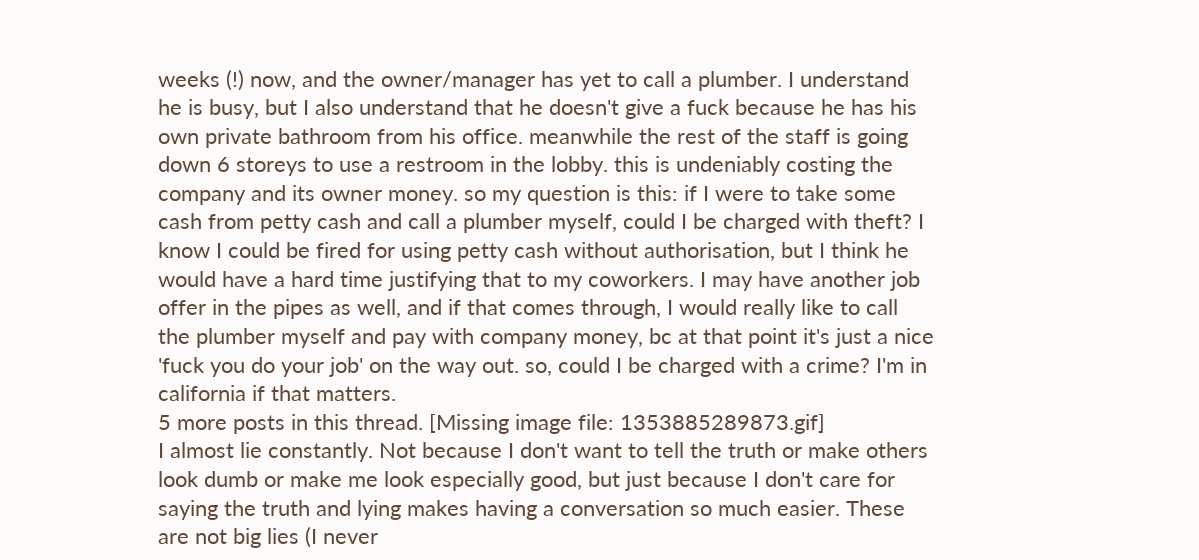weeks (!) now, and the owner/manager has yet to call a plumber. I understand he is busy, but I also understand that he doesn't give a fuck because he has his own private bathroom from his office. meanwhile the rest of the staff is going down 6 storeys to use a restroom in the lobby. this is undeniably costing the company and its owner money. so my question is this: if I were to take some cash from petty cash and call a plumber myself, could I be charged with theft? I know I could be fired for using petty cash without authorisation, but I think he would have a hard time justifying that to my coworkers. I may have another job offer in the pipes as well, and if that comes through, I would really like to call the plumber myself and pay with company money, bc at that point it's just a nice 'fuck you do your job' on the way out. so, could I be charged with a crime? I'm in california if that matters.
5 more posts in this thread. [Missing image file: 1353885289873.gif]
I almost lie constantly. Not because I don't want to tell the truth or make others look dumb or make me look especially good, but just because I don't care for saying the truth and lying makes having a conversation so much easier. These are not big lies (I never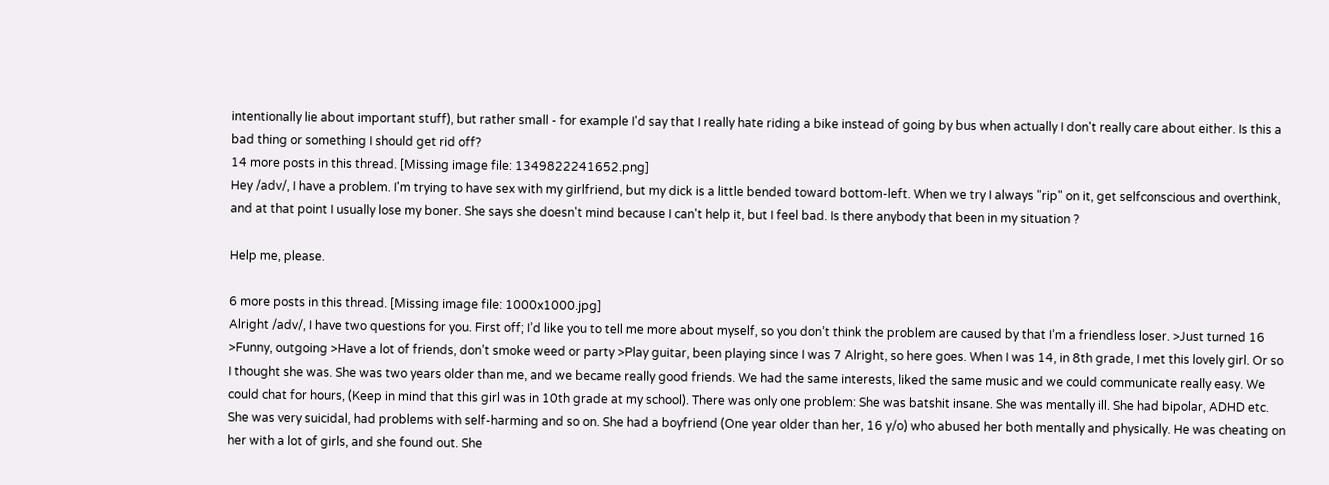intentionally lie about important stuff), but rather small - for example I'd say that I really hate riding a bike instead of going by bus when actually I don't really care about either. Is this a bad thing or something I should get rid off?
14 more posts in this thread. [Missing image file: 1349822241652.png]
Hey /adv/, I have a problem. I'm trying to have sex with my girlfriend, but my dick is a little bended toward bottom-left. When we try I always "rip" on it, get selfconscious and overthink, and at that point I usually lose my boner. She says she doesn't mind because I can't help it, but I feel bad. Is there anybody that been in my situation ?

Help me, please.

6 more posts in this thread. [Missing image file: 1000x1000.jpg]
Alright /adv/, I have two questions for you. First off; I’d like you to tell me more about myself, so you don’t think the problem are caused by that I’m a friendless loser. >Just turned 16 >Funny, outgoing >Have a lot of friends, don’t smoke weed or party >Play guitar, been playing since I was 7 Alright, so here goes. When I was 14, in 8th grade, I met this lovely girl. Or so I thought she was. She was two years older than me, and we became really good friends. We had the same interests, liked the same music and we could communicate really easy. We could chat for hours, (Keep in mind that this girl was in 10th grade at my school). There was only one problem: She was batshit insane. She was mentally ill. She had bipolar, ADHD etc. She was very suicidal, had problems with self-harming and so on. She had a boyfriend (One year older than her, 16 y/o) who abused her both mentally and physically. He was cheating on her with a lot of girls, and she found out. She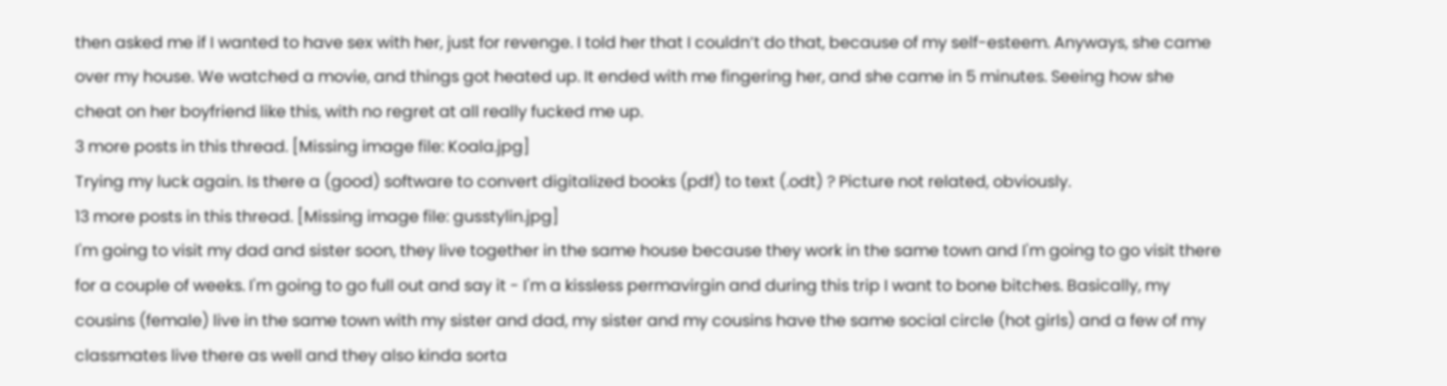then asked me if I wanted to have sex with her, just for revenge. I told her that I couldn’t do that, because of my self-esteem. Anyways, she came over my house. We watched a movie, and things got heated up. It ended with me fingering her, and she came in 5 minutes. Seeing how she cheat on her boyfriend like this, with no regret at all really fucked me up.
3 more posts in this thread. [Missing image file: Koala.jpg]
Trying my luck again. Is there a (good) software to convert digitalized books (pdf) to text (.odt) ? Picture not related, obviously.
13 more posts in this thread. [Missing image file: gusstylin.jpg]
I'm going to visit my dad and sister soon, they live together in the same house because they work in the same town and I'm going to go visit there for a couple of weeks. I'm going to go full out and say it - I'm a kissless permavirgin and during this trip I want to bone bitches. Basically, my cousins (female) live in the same town with my sister and dad, my sister and my cousins have the same social circle (hot girls) and a few of my classmates live there as well and they also kinda sorta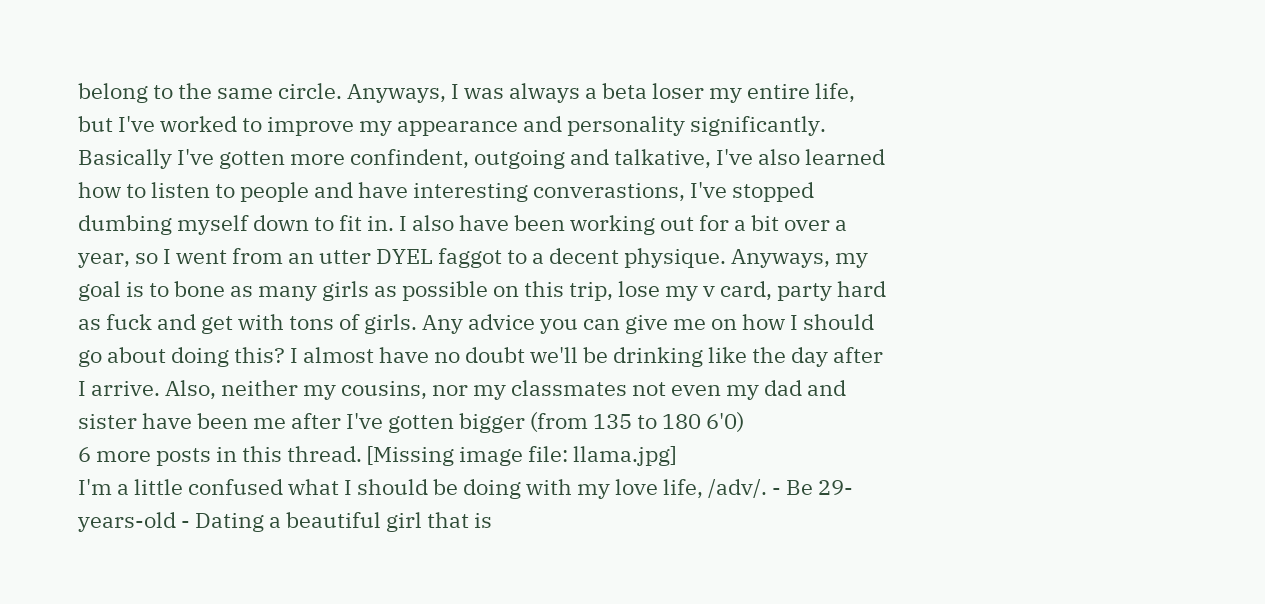belong to the same circle. Anyways, I was always a beta loser my entire life, but I've worked to improve my appearance and personality significantly. Basically I've gotten more confindent, outgoing and talkative, I've also learned how to listen to people and have interesting converastions, I've stopped dumbing myself down to fit in. I also have been working out for a bit over a year, so I went from an utter DYEL faggot to a decent physique. Anyways, my goal is to bone as many girls as possible on this trip, lose my v card, party hard as fuck and get with tons of girls. Any advice you can give me on how I should go about doing this? I almost have no doubt we'll be drinking like the day after I arrive. Also, neither my cousins, nor my classmates not even my dad and sister have been me after I've gotten bigger (from 135 to 180 6'0)
6 more posts in this thread. [Missing image file: llama.jpg]
I'm a little confused what I should be doing with my love life, /adv/. - Be 29-years-old - Dating a beautiful girl that is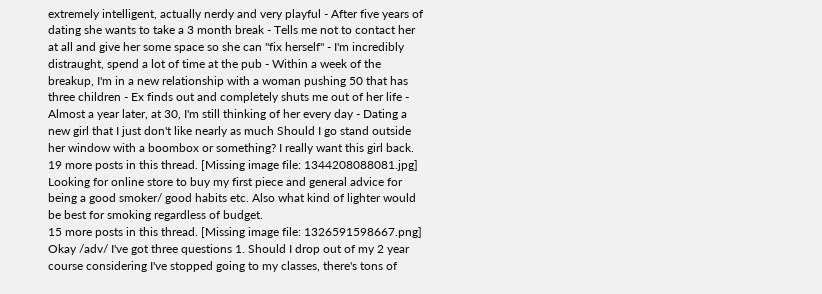extremely intelligent, actually nerdy and very playful - After five years of dating she wants to take a 3 month break - Tells me not to contact her at all and give her some space so she can "fix herself" - I'm incredibly distraught, spend a lot of time at the pub - Within a week of the breakup, I'm in a new relationship with a woman pushing 50 that has three children - Ex finds out and completely shuts me out of her life - Almost a year later, at 30, I'm still thinking of her every day - Dating a new girl that I just don't like nearly as much Should I go stand outside her window with a boombox or something? I really want this girl back.
19 more posts in this thread. [Missing image file: 1344208088081.jpg]
Looking for online store to buy my first piece and general advice for being a good smoker/ good habits etc. Also what kind of lighter would be best for smoking regardless of budget.
15 more posts in this thread. [Missing image file: 1326591598667.png]
Okay /adv/ I've got three questions 1. Should I drop out of my 2 year course considering I've stopped going to my classes, there's tons of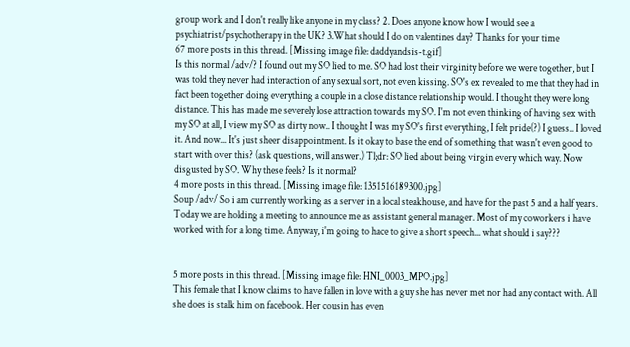group work and I don't really like anyone in my class? 2. Does anyone know how I would see a psychiatrist/psychotherapy in the UK? 3.What should I do on valentines day? Thanks for your time
67 more posts in this thread. [Missing image file: daddyandsis-t.gif]
Is this normal /adv/? I found out my SO lied to me. SO had lost their virginity before we were together, but I was told they never had interaction of any sexual sort, not even kissing. SO's ex revealed to me that they had in fact been together doing everything a couple in a close distance relationship would. I thought they were long distance. This has made me severely lose attraction towards my SO. I'm not even thinking of having sex with my SO at all, I view my SO as dirty now.. I thought I was my SO's first everything, I felt pride(?) I guess.. I loved it. And now... It's just sheer disappointment. Is it okay to base the end of something that wasn't even good to start with over this? (ask questions, will answer.) Tl;dr: SO lied about being virgin every which way. Now disgusted by SO. Why these feels? Is it normal?
4 more posts in this thread. [Missing image file: 1351516189300.jpg]
Soup /adv/ So i am currently working as a server in a local steakhouse, and have for the past 5 and a half years. Today we are holding a meeting to announce me as assistant general manager. Most of my coworkers i have worked with for a long time. Anyway, i'm going to hace to give a short speech... what should i say???


5 more posts in this thread. [Missing image file: HNI_0003_MPO.jpg]
This female that I know claims to have fallen in love with a guy she has never met nor had any contact with. All she does is stalk him on facebook. Her cousin has even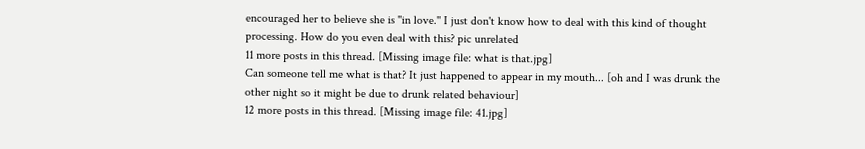encouraged her to believe she is ''in love.'' I just don't know how to deal with this kind of thought processing. How do you even deal with this? pic unrelated
11 more posts in this thread. [Missing image file: what is that.jpg]
Can someone tell me what is that? It just happened to appear in my mouth... [oh and I was drunk the other night so it might be due to drunk related behaviour]
12 more posts in this thread. [Missing image file: 41.jpg]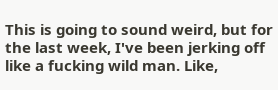This is going to sound weird, but for the last week, I've been jerking off like a fucking wild man. Like,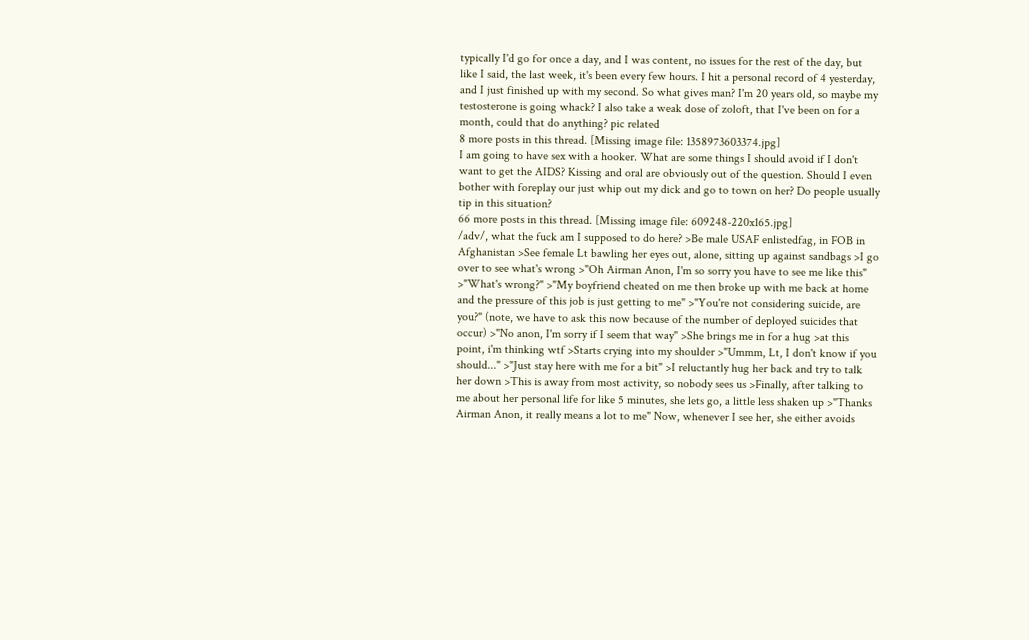typically I'd go for once a day, and I was content, no issues for the rest of the day, but like I said, the last week, it's been every few hours. I hit a personal record of 4 yesterday, and I just finished up with my second. So what gives man? I'm 20 years old, so maybe my testosterone is going whack? I also take a weak dose of zoloft, that I've been on for a month, could that do anything? pic related
8 more posts in this thread. [Missing image file: 1358973603374.jpg]
I am going to have sex with a hooker. What are some things I should avoid if I don't want to get the AIDS? Kissing and oral are obviously out of the question. Should I even bother with foreplay our just whip out my dick and go to town on her? Do people usually tip in this situation?
66 more posts in this thread. [Missing image file: 609248-220x165.jpg]
/adv/, what the fuck am I supposed to do here? >Be male USAF enlistedfag, in FOB in Afghanistan >See female Lt bawling her eyes out, alone, sitting up against sandbags >I go over to see what's wrong >"Oh Airman Anon, I'm so sorry you have to see me like this" >"What's wrong?" >"My boyfriend cheated on me then broke up with me back at home and the pressure of this job is just getting to me" >"You're not considering suicide, are you?" (note, we have to ask this now because of the number of deployed suicides that occur) >"No anon, I'm sorry if I seem that way" >She brings me in for a hug >at this point, i'm thinking wtf >Starts crying into my shoulder >"Ummm, Lt, I don't know if you should..." >"Just stay here with me for a bit" >I reluctantly hug her back and try to talk her down >This is away from most activity, so nobody sees us >Finally, after talking to me about her personal life for like 5 minutes, she lets go, a little less shaken up >"Thanks Airman Anon, it really means a lot to me" Now, whenever I see her, she either avoids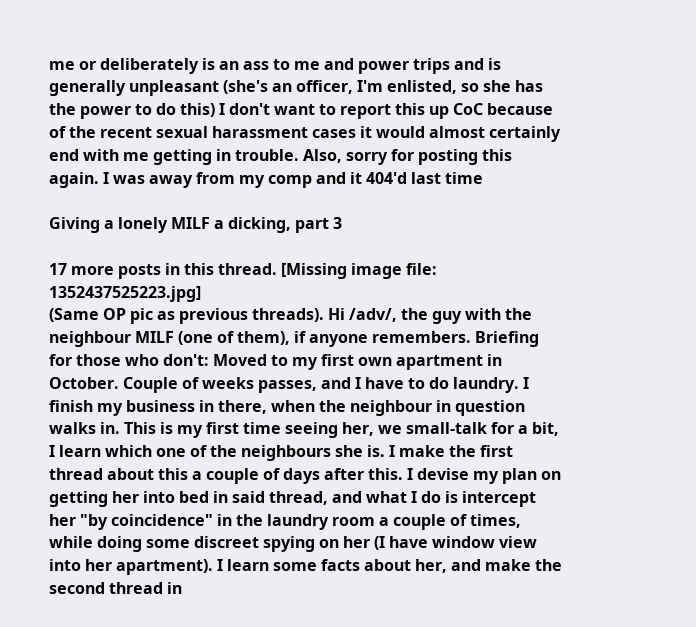me or deliberately is an ass to me and power trips and is generally unpleasant (she's an officer, I'm enlisted, so she has the power to do this) I don't want to report this up CoC because of the recent sexual harassment cases it would almost certainly end with me getting in trouble. Also, sorry for posting this again. I was away from my comp and it 404'd last time

Giving a lonely MILF a dicking, part 3

17 more posts in this thread. [Missing image file: 1352437525223.jpg]
(Same OP pic as previous threads). Hi /adv/, the guy with the neighbour MILF (one of them), if anyone remembers. Briefing for those who don't: Moved to my first own apartment in October. Couple of weeks passes, and I have to do laundry. I finish my business in there, when the neighbour in question walks in. This is my first time seeing her, we small-talk for a bit, I learn which one of the neighbours she is. I make the first thread about this a couple of days after this. I devise my plan on getting her into bed in said thread, and what I do is intercept her "by coincidence" in the laundry room a couple of times, while doing some discreet spying on her (I have window view into her apartment). I learn some facts about her, and make the second thread in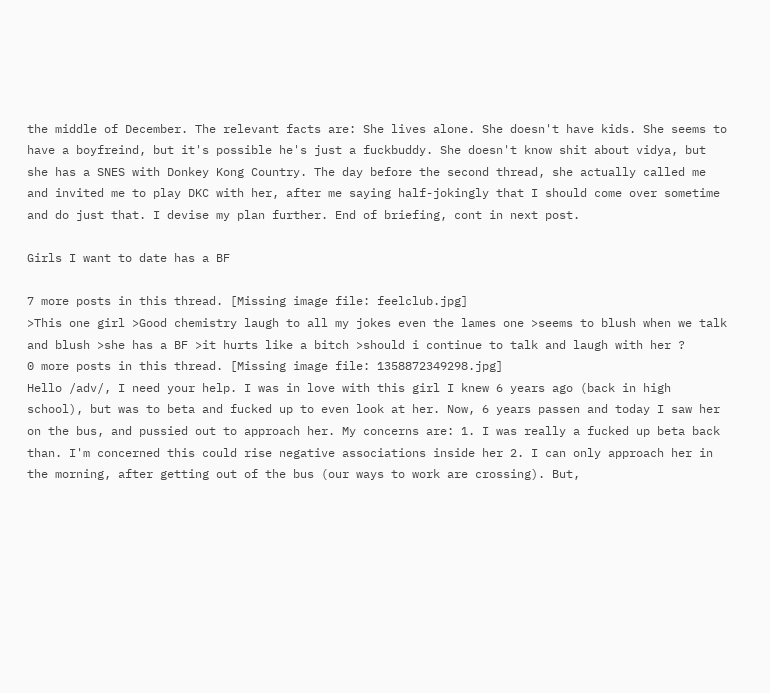the middle of December. The relevant facts are: She lives alone. She doesn't have kids. She seems to have a boyfreind, but it's possible he's just a fuckbuddy. She doesn't know shit about vidya, but she has a SNES with Donkey Kong Country. The day before the second thread, she actually called me and invited me to play DKC with her, after me saying half-jokingly that I should come over sometime and do just that. I devise my plan further. End of briefing, cont in next post.

Girls I want to date has a BF

7 more posts in this thread. [Missing image file: feelclub.jpg]
>This one girl >Good chemistry laugh to all my jokes even the lames one >seems to blush when we talk and blush >she has a BF >it hurts like a bitch >should i continue to talk and laugh with her ?
0 more posts in this thread. [Missing image file: 1358872349298.jpg]
Hello /adv/, I need your help. I was in love with this girl I knew 6 years ago (back in high school), but was to beta and fucked up to even look at her. Now, 6 years passen and today I saw her on the bus, and pussied out to approach her. My concerns are: 1. I was really a fucked up beta back than. I'm concerned this could rise negative associations inside her 2. I can only approach her in the morning, after getting out of the bus (our ways to work are crossing). But,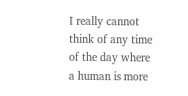I really cannot think of any time of the day where a human is more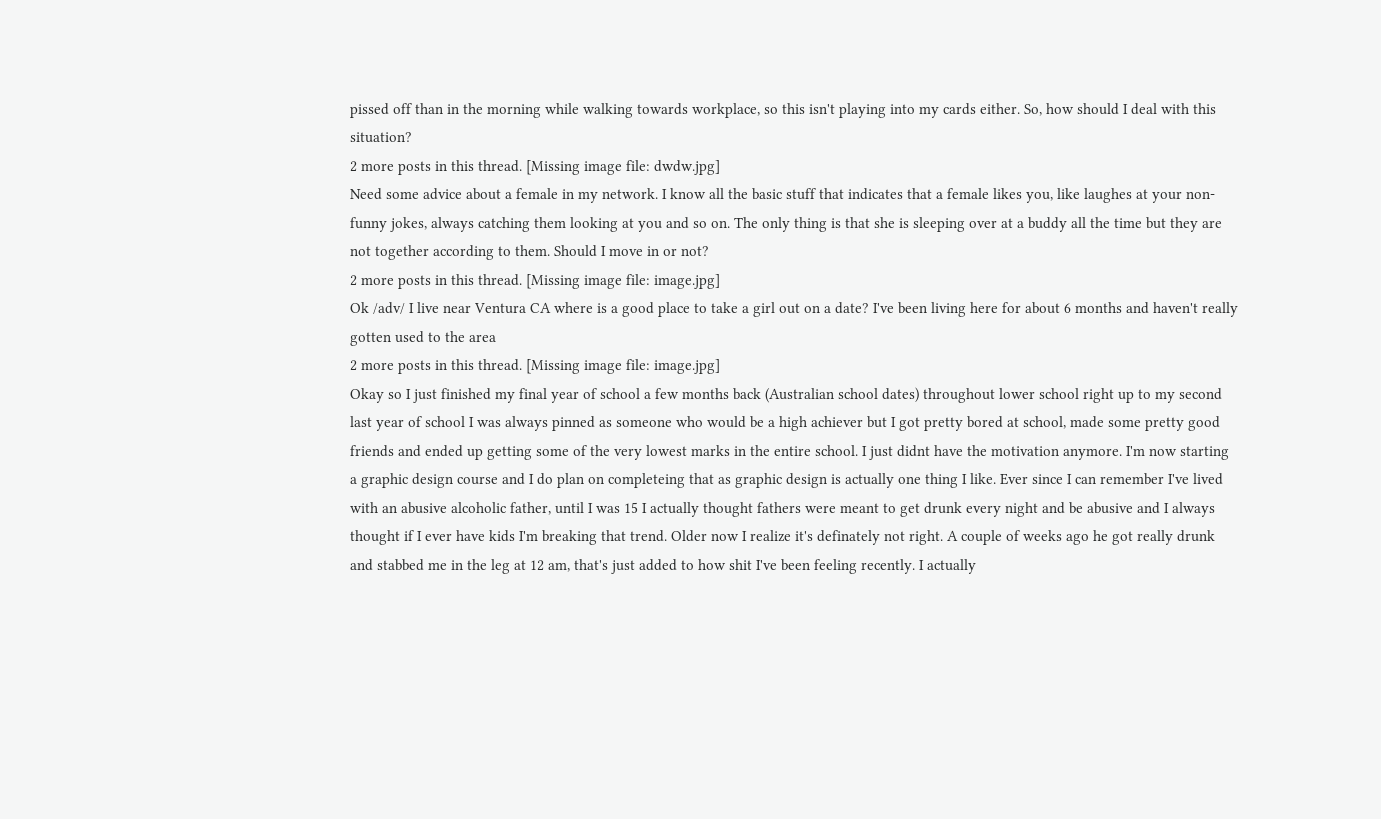pissed off than in the morning while walking towards workplace, so this isn't playing into my cards either. So, how should I deal with this situation?
2 more posts in this thread. [Missing image file: dwdw.jpg]
Need some advice about a female in my network. I know all the basic stuff that indicates that a female likes you, like laughes at your non-funny jokes, always catching them looking at you and so on. The only thing is that she is sleeping over at a buddy all the time but they are not together according to them. Should I move in or not?
2 more posts in this thread. [Missing image file: image.jpg]
Ok /adv/ I live near Ventura CA where is a good place to take a girl out on a date? I've been living here for about 6 months and haven't really gotten used to the area
2 more posts in this thread. [Missing image file: image.jpg]
Okay so I just finished my final year of school a few months back (Australian school dates) throughout lower school right up to my second last year of school I was always pinned as someone who would be a high achiever but I got pretty bored at school, made some pretty good friends and ended up getting some of the very lowest marks in the entire school. I just didnt have the motivation anymore. I'm now starting a graphic design course and I do plan on completeing that as graphic design is actually one thing I like. Ever since I can remember I've lived with an abusive alcoholic father, until I was 15 I actually thought fathers were meant to get drunk every night and be abusive and I always thought if I ever have kids I'm breaking that trend. Older now I realize it's definately not right. A couple of weeks ago he got really drunk and stabbed me in the leg at 12 am, that's just added to how shit I've been feeling recently. I actually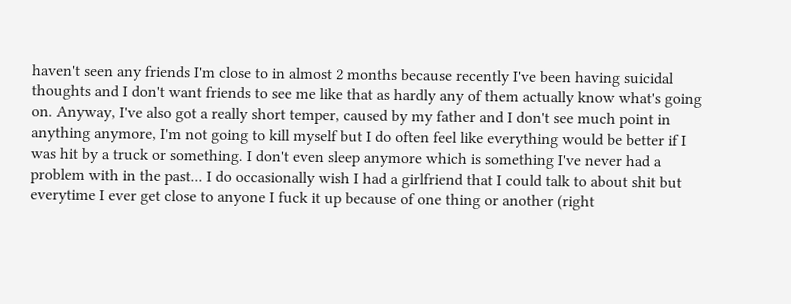haven't seen any friends I'm close to in almost 2 months because recently I've been having suicidal thoughts and I don't want friends to see me like that as hardly any of them actually know what's going on. Anyway, I've also got a really short temper, caused by my father and I don't see much point in anything anymore, I'm not going to kill myself but I do often feel like everything would be better if I was hit by a truck or something. I don't even sleep anymore which is something I've never had a problem with in the past... I do occasionally wish I had a girlfriend that I could talk to about shit but everytime I ever get close to anyone I fuck it up because of one thing or another (right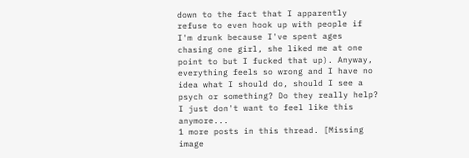down to the fact that I apparently refuse to even hook up with people if I'm drunk because I've spent ages chasing one girl, she liked me at one point to but I fucked that up). Anyway, everything feels so wrong and I have no idea what I should do, should I see a psych or something? Do they really help? I just don't want to feel like this anymore...
1 more posts in this thread. [Missing image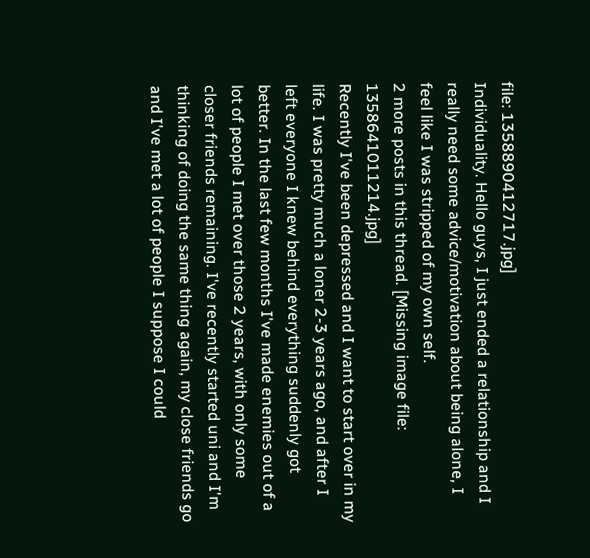file: 1358890412717.jpg]
Individuality. Hello guys, I just ended a relationship and I really need some advice/motivation about being alone, I feel like I was stripped of my own self.
2 more posts in this thread. [Missing image file: 1358641011214.jpg]
Recently I've been depressed and I want to start over in my life. I was pretty much a loner 2-3 years ago, and after I left everyone I knew behind everything suddenly got better. In the last few months I've made enemies out of a lot of people I met over those 2 years, with only some closer friends remaining. I've recently started uni and I'm thinking of doing the same thing again, my close friends go and I've met a lot of people I suppose I could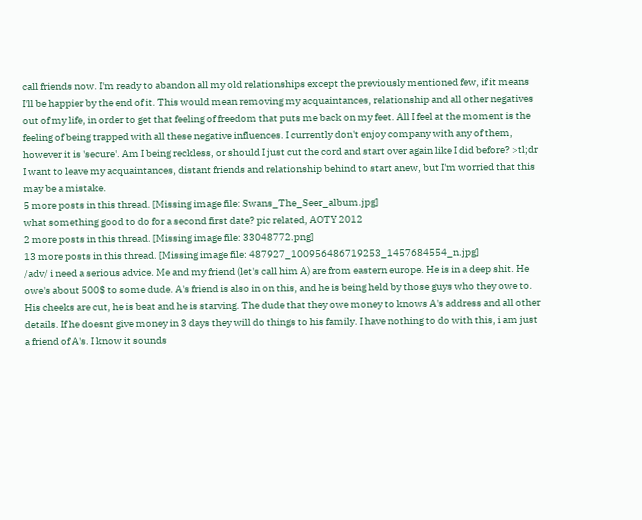call friends now. I'm ready to abandon all my old relationships except the previously mentioned few, if it means I'll be happier by the end of it. This would mean removing my acquaintances, relationship and all other negatives out of my life, in order to get that feeling of freedom that puts me back on my feet. All I feel at the moment is the feeling of being trapped with all these negative influences. I currently don't enjoy company with any of them, however it is 'secure'. Am I being reckless, or should I just cut the cord and start over again like I did before? >tl;dr I want to leave my acquaintances, distant friends and relationship behind to start anew, but I'm worried that this may be a mistake.
5 more posts in this thread. [Missing image file: Swans_The_Seer_album.jpg]
what something good to do for a second first date? pic related, AOTY 2012
2 more posts in this thread. [Missing image file: 33048772.png]
13 more posts in this thread. [Missing image file: 487927_100956486719253_1457684554_n.jpg]
/adv/ i need a serious advice. Me and my friend (let's call him A) are from eastern europe. He is in a deep shit. He owe's about 500$ to some dude. A's friend is also in on this, and he is being held by those guys who they owe to. His cheeks are cut, he is beat and he is starving. The dude that they owe money to knows A's address and all other details. If he doesnt give money in 3 days they will do things to his family. I have nothing to do with this, i am just a friend of A's. I know it sounds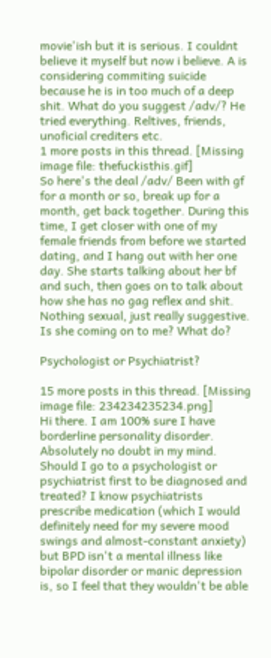movie'ish but it is serious. I couldnt believe it myself but now i believe. A is considering commiting suicide because he is in too much of a deep shit. What do you suggest /adv/? He tried everything. Reltives, friends, unoficial crediters etc.
1 more posts in this thread. [Missing image file: thefuckisthis.gif]
So here's the deal /adv/ Been with gf for a month or so, break up for a month, get back together. During this time, I get closer with one of my female friends from before we started dating, and I hang out with her one day. She starts talking about her bf and such, then goes on to talk about how she has no gag reflex and shit. Nothing sexual, just really suggestive. Is she coming on to me? What do?

Psychologist or Psychiatrist?

15 more posts in this thread. [Missing image file: 234234235234.png]
Hi there. I am 100% sure I have borderline personality disorder. Absolutely no doubt in my mind. Should I go to a psychologist or psychiatrist first to be diagnosed and treated? I know psychiatrists prescribe medication (which I would definitely need for my severe mood swings and almost-constant anxiety) but BPD isn't a mental illness like bipolar disorder or manic depression is, so I feel that they wouldn't be able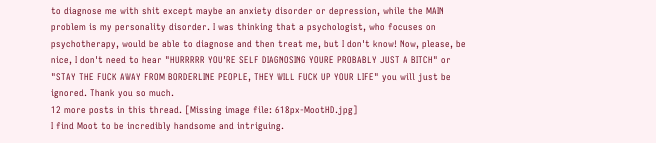to diagnose me with shit except maybe an anxiety disorder or depression, while the MAIN problem is my personality disorder. I was thinking that a psychologist, who focuses on psychotherapy, would be able to diagnose and then treat me, but I don't know! Now, please, be nice, I don't need to hear "HURRRRR YOU'RE SELF DIAGNOSING YOURE PROBABLY JUST A BITCH" or "STAY THE FUCK AWAY FROM BORDERLINE PEOPLE, THEY WILL FUCK UP YOUR LIFE" you will just be ignored. Thank you so much.
12 more posts in this thread. [Missing image file: 618px-MootHD.jpg]
I find Moot to be incredibly handsome and intriguing.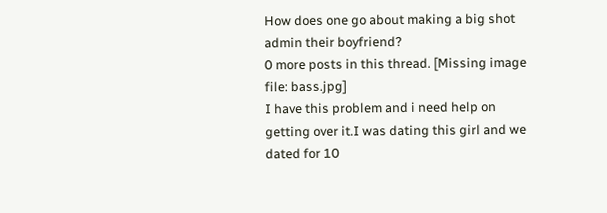How does one go about making a big shot admin their boyfriend?
0 more posts in this thread. [Missing image file: bass.jpg]
I have this problem and i need help on getting over it.I was dating this girl and we dated for 10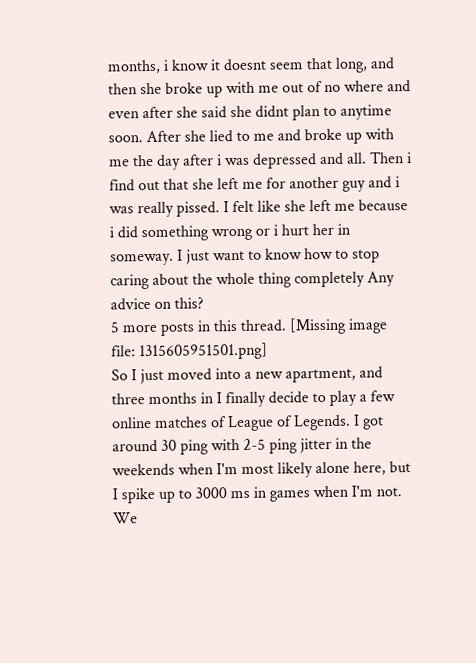months, i know it doesnt seem that long, and then she broke up with me out of no where and even after she said she didnt plan to anytime soon. After she lied to me and broke up with me the day after i was depressed and all. Then i find out that she left me for another guy and i was really pissed. I felt like she left me because i did something wrong or i hurt her in someway. I just want to know how to stop caring about the whole thing completely Any advice on this?
5 more posts in this thread. [Missing image file: 1315605951501.png]
So I just moved into a new apartment, and three months in I finally decide to play a few online matches of League of Legends. I got around 30 ping with 2-5 ping jitter in the weekends when I'm most likely alone here, but I spike up to 3000 ms in games when I'm not. We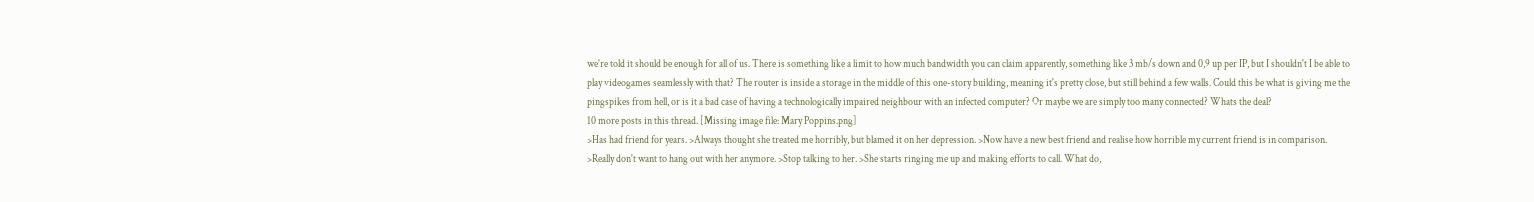we're told it should be enough for all of us. There is something like a limit to how much bandwidth you can claim apparently, something like 3 mb/s down and 0,9 up per IP, but I shouldn't I be able to play videogames seamlessly with that? The router is inside a storage in the middle of this one-story building, meaning it's pretty close, but still behind a few walls. Could this be what is giving me the pingspikes from hell, or is it a bad case of having a technologically impaired neighbour with an infected computer? Or maybe we are simply too many connected? Whats the deal?
10 more posts in this thread. [Missing image file: Mary Poppins.png]
>Has had friend for years. >Always thought she treated me horribly, but blamed it on her depression. >Now have a new best friend and realise how horrible my current friend is in comparison. >Really don't want to hang out with her anymore. >Stop talking to her. >She starts ringing me up and making efforts to call. What do,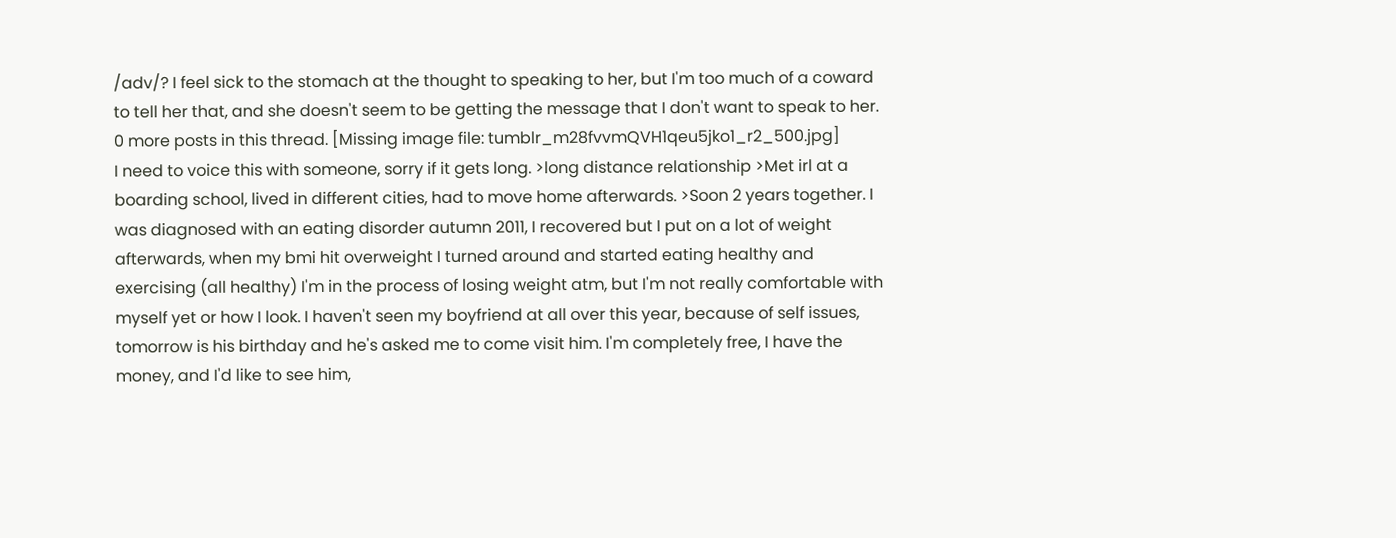/adv/? I feel sick to the stomach at the thought to speaking to her, but I'm too much of a coward to tell her that, and she doesn't seem to be getting the message that I don't want to speak to her.
0 more posts in this thread. [Missing image file: tumblr_m28fvvmQVH1qeu5jko1_r2_500.jpg]
I need to voice this with someone, sorry if it gets long. >long distance relationship >Met irl at a boarding school, lived in different cities, had to move home afterwards. >Soon 2 years together. I was diagnosed with an eating disorder autumn 2011, I recovered but I put on a lot of weight afterwards, when my bmi hit overweight I turned around and started eating healthy and exercising (all healthy) I'm in the process of losing weight atm, but I'm not really comfortable with myself yet or how I look. I haven't seen my boyfriend at all over this year, because of self issues, tomorrow is his birthday and he's asked me to come visit him. I'm completely free, I have the money, and I'd like to see him,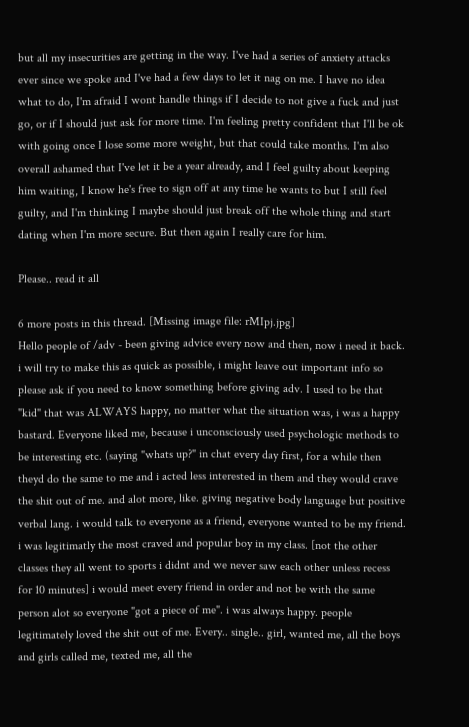but all my insecurities are getting in the way. I've had a series of anxiety attacks ever since we spoke and I've had a few days to let it nag on me. I have no idea what to do, I'm afraid I wont handle things if I decide to not give a fuck and just go, or if I should just ask for more time. I'm feeling pretty confident that I'll be ok with going once I lose some more weight, but that could take months. I'm also overall ashamed that I've let it be a year already, and I feel guilty about keeping him waiting, I know he's free to sign off at any time he wants to but I still feel guilty, and I'm thinking I maybe should just break off the whole thing and start dating when I'm more secure. But then again I really care for him.

Please.. read it all

6 more posts in this thread. [Missing image file: rMIpj.jpg]
Hello people of /adv - been giving advice every now and then, now i need it back. i will try to make this as quick as possible, i might leave out important info so please ask if you need to know something before giving adv. I used to be that "kid" that was ALWAYS happy, no matter what the situation was, i was a happy bastard. Everyone liked me, because i unconsciously used psychologic methods to be interesting etc. (saying "whats up?" in chat every day first, for a while then theyd do the same to me and i acted less interested in them and they would crave the shit out of me. and alot more, like. giving negative body language but positive verbal lang. i would talk to everyone as a friend, everyone wanted to be my friend. i was legitimatly the most craved and popular boy in my class. [not the other classes they all went to sports i didnt and we never saw each other unless recess for 10 minutes] i would meet every friend in order and not be with the same person alot so everyone "got a piece of me". i was always happy. people legitimately loved the shit out of me. Every.. single.. girl, wanted me, all the boys and girls called me, texted me, all the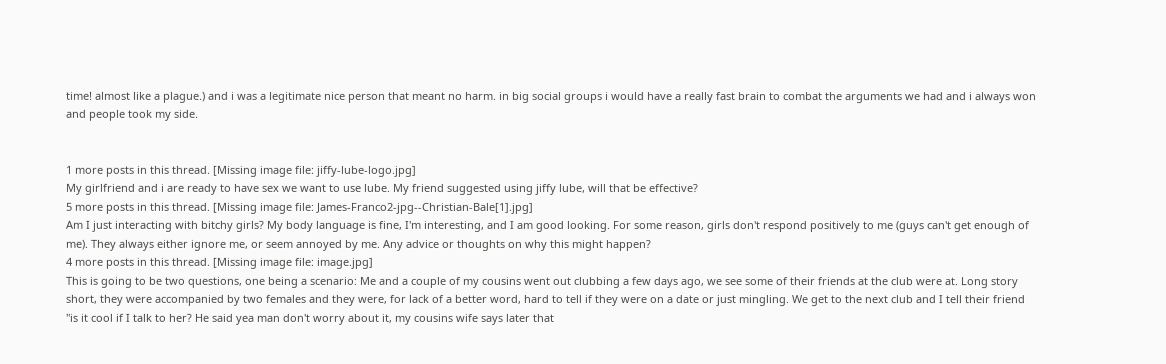time! almost like a plague.) and i was a legitimate nice person that meant no harm. in big social groups i would have a really fast brain to combat the arguments we had and i always won and people took my side.


1 more posts in this thread. [Missing image file: jiffy-lube-logo.jpg]
My girlfriend and i are ready to have sex we want to use lube. My friend suggested using jiffy lube, will that be effective?
5 more posts in this thread. [Missing image file: James-Franco2-jpg--Christian-Bale[1].jpg]
Am I just interacting with bitchy girls? My body language is fine, I'm interesting, and I am good looking. For some reason, girls don't respond positively to me (guys can't get enough of me). They always either ignore me, or seem annoyed by me. Any advice or thoughts on why this might happen?
4 more posts in this thread. [Missing image file: image.jpg]
This is going to be two questions, one being a scenario: Me and a couple of my cousins went out clubbing a few days ago, we see some of their friends at the club were at. Long story short, they were accompanied by two females and they were, for lack of a better word, hard to tell if they were on a date or just mingling. We get to the next club and I tell their friend "is it cool if I talk to her? He said yea man don't worry about it, my cousins wife says later that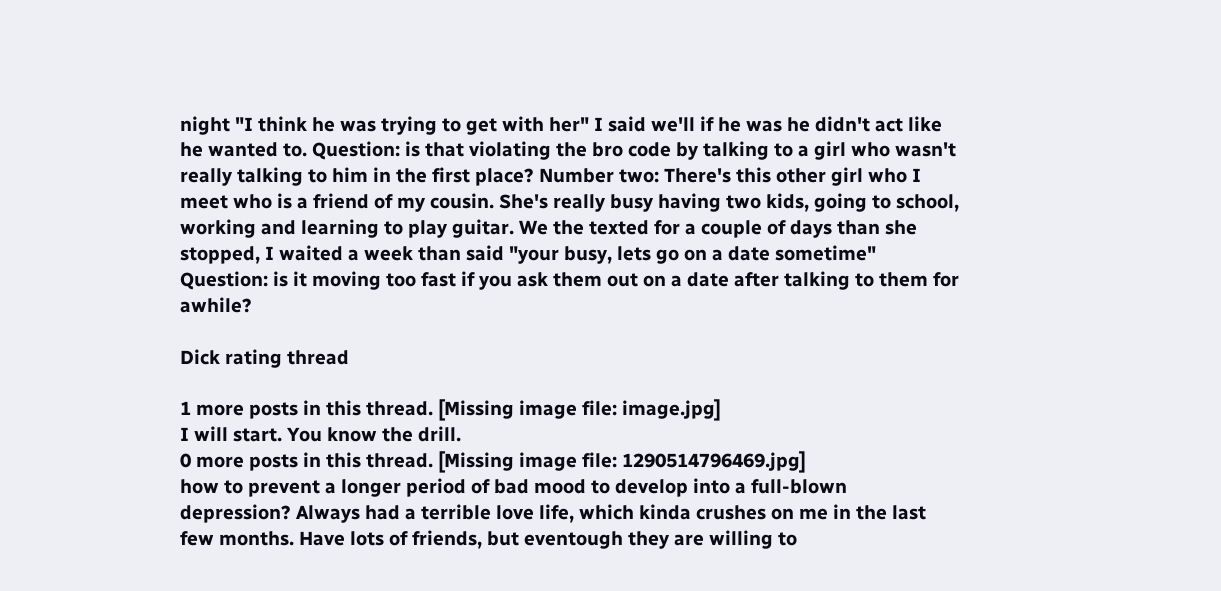night "I think he was trying to get with her" I said we'll if he was he didn't act like he wanted to. Question: is that violating the bro code by talking to a girl who wasn't really talking to him in the first place? Number two: There's this other girl who I meet who is a friend of my cousin. She's really busy having two kids, going to school, working and learning to play guitar. We the texted for a couple of days than she stopped, I waited a week than said "your busy, lets go on a date sometime" Question: is it moving too fast if you ask them out on a date after talking to them for awhile?

Dick rating thread

1 more posts in this thread. [Missing image file: image.jpg]
I will start. You know the drill.
0 more posts in this thread. [Missing image file: 1290514796469.jpg]
how to prevent a longer period of bad mood to develop into a full-blown depression? Always had a terrible love life, which kinda crushes on me in the last few months. Have lots of friends, but eventough they are willing to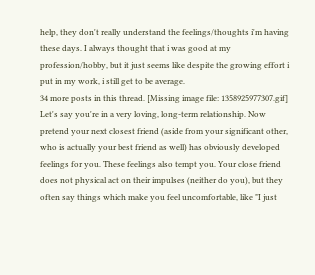help, they don't really understand the feelings/thoughts i'm having these days. I always thought that i was good at my profession/hobby, but it just seems like despite the growing effort i put in my work, i still get to be average.
34 more posts in this thread. [Missing image file: 1358925977307.gif]
Let's say you're in a very loving, long-term relationship. Now pretend your next closest friend (aside from your significant other, who is actually your best friend as well) has obviously developed feelings for you. These feelings also tempt you. Your close friend does not physical act on their impulses (neither do you), but they often say things which make you feel uncomfortable, like "I just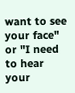want to see your face" or "I need to hear your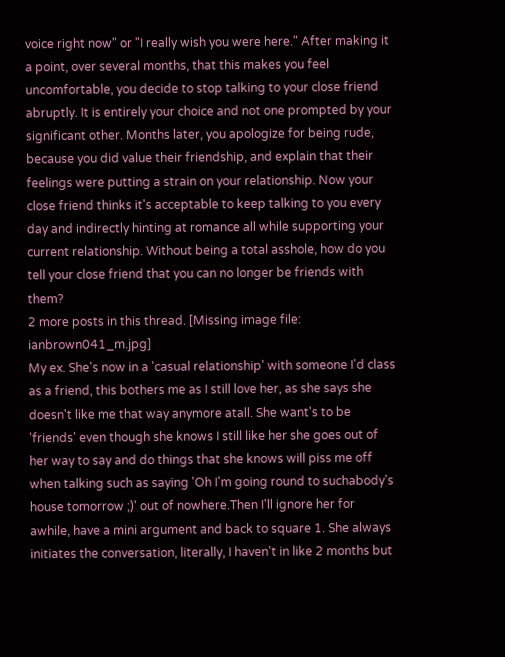voice right now" or "I really wish you were here." After making it a point, over several months, that this makes you feel uncomfortable, you decide to stop talking to your close friend abruptly. It is entirely your choice and not one prompted by your significant other. Months later, you apologize for being rude, because you did value their friendship, and explain that their feelings were putting a strain on your relationship. Now your close friend thinks it's acceptable to keep talking to you every day and indirectly hinting at romance all while supporting your current relationship. Without being a total asshole, how do you tell your close friend that you can no longer be friends with them?
2 more posts in this thread. [Missing image file: ianbrown041_m.jpg]
My ex. She's now in a 'casual relationship' with someone I'd class as a friend, this bothers me as I still love her, as she says she doesn't like me that way anymore atall. She want's to be 'friends' even though she knows I still like her she goes out of her way to say and do things that she knows will piss me off when talking such as saying 'Oh I'm going round to suchabody's house tomorrow ;)' out of nowhere.Then I'll ignore her for awhile, have a mini argument and back to square 1. She always initiates the conversation, literally, I haven't in like 2 months but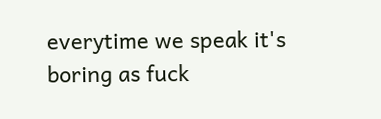everytime we speak it's boring as fuck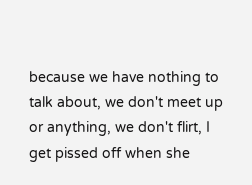because we have nothing to talk about, we don't meet up or anything, we don't flirt, I get pissed off when she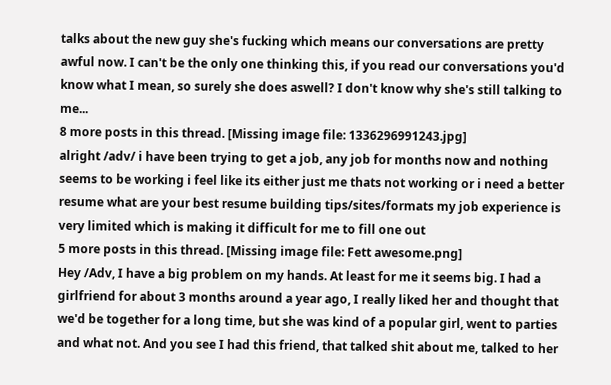talks about the new guy she's fucking which means our conversations are pretty awful now. I can't be the only one thinking this, if you read our conversations you'd know what I mean, so surely she does aswell? I don't know why she's still talking to me...
8 more posts in this thread. [Missing image file: 1336296991243.jpg]
alright /adv/ i have been trying to get a job, any job for months now and nothing seems to be working i feel like its either just me thats not working or i need a better resume what are your best resume building tips/sites/formats my job experience is very limited which is making it difficult for me to fill one out
5 more posts in this thread. [Missing image file: Fett awesome.png]
Hey /Adv, I have a big problem on my hands. At least for me it seems big. I had a girlfriend for about 3 months around a year ago, I really liked her and thought that we'd be together for a long time, but she was kind of a popular girl, went to parties and what not. And you see I had this friend, that talked shit about me, talked to her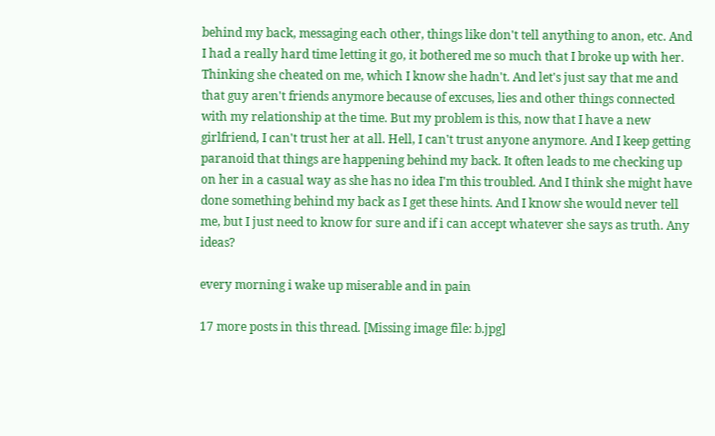behind my back, messaging each other, things like don't tell anything to anon, etc. And I had a really hard time letting it go, it bothered me so much that I broke up with her. Thinking she cheated on me, which I know she hadn't. And let's just say that me and that guy aren't friends anymore because of excuses, lies and other things connected with my relationship at the time. But my problem is this, now that I have a new girlfriend, I can't trust her at all. Hell, I can't trust anyone anymore. And I keep getting paranoid that things are happening behind my back. It often leads to me checking up on her in a casual way as she has no idea I'm this troubled. And I think she might have done something behind my back as I get these hints. And I know she would never tell me, but I just need to know for sure and if i can accept whatever she says as truth. Any ideas?

every morning i wake up miserable and in pain

17 more posts in this thread. [Missing image file: b.jpg]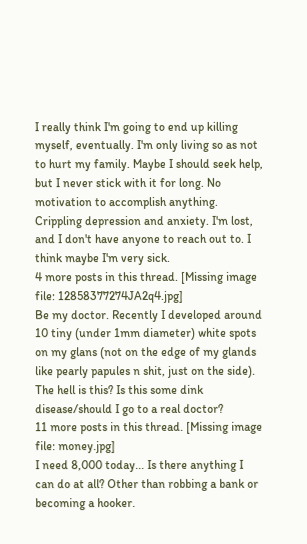I really think I'm going to end up killing myself, eventually. I'm only living so as not to hurt my family. Maybe I should seek help, but I never stick with it for long. No motivation to accomplish anything. Crippling depression and anxiety. I'm lost, and I don't have anyone to reach out to. I think maybe I'm very sick.
4 more posts in this thread. [Missing image file: 12858377274JA2q4.jpg]
Be my doctor. Recently I developed around 10 tiny (under 1mm diameter) white spots on my glans (not on the edge of my glands like pearly papules n shit, just on the side). The hell is this? Is this some dink disease/should I go to a real doctor?
11 more posts in this thread. [Missing image file: money.jpg]
I need 8,000 today... Is there anything I can do at all? Other than robbing a bank or becoming a hooker.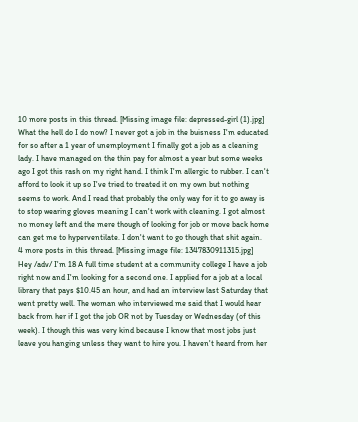10 more posts in this thread. [Missing image file: depressed-girl (1).jpg]
What the hell do I do now? I never got a job in the buisness I'm educated for so after a 1 year of unemployment I finally got a job as a cleaning lady. I have managed on the thin pay for almost a year but some weeks ago I got this rash on my right hand. I think I'm allergic to rubber. I can't afford to look it up so I've tried to treated it on my own but nothing seems to work. And I read that probably the only way for it to go away is to stop wearing gloves meaning I can't work with cleaning. I got almost no money left and the mere though of looking for job or move back home can get me to hyperventilate. I don't want to go though that shit again.
4 more posts in this thread. [Missing image file: 1347830911315.jpg]
Hey /adv/ I'm 18 A full time student at a community college I have a job right now and I'm looking for a second one. I applied for a job at a local library that pays $10.45 an hour, and had an interview last Saturday that went pretty well. The woman who interviewed me said that I would hear back from her if I got the job OR not by Tuesday or Wednesday (of this week). I though this was very kind because I know that most jobs just leave you hanging unless they want to hire you. I haven't heard from her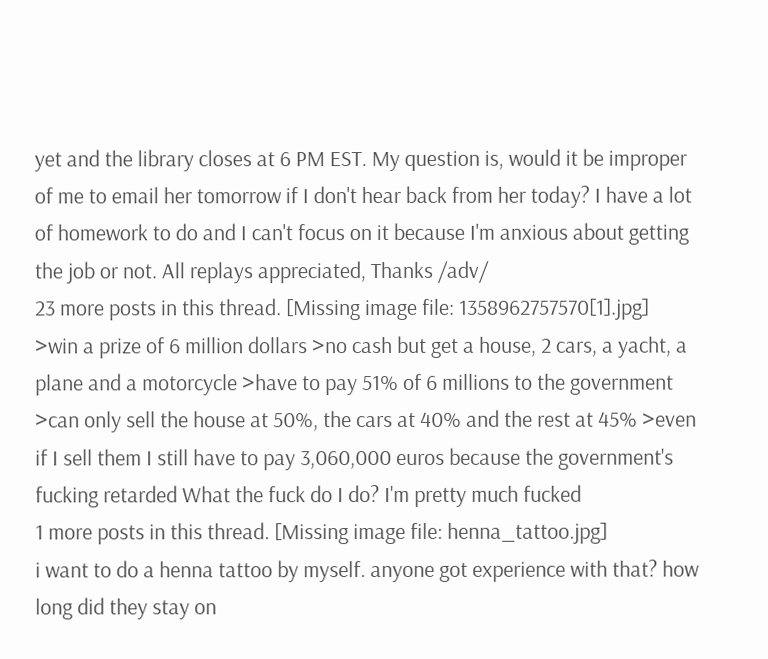yet and the library closes at 6 PM EST. My question is, would it be improper of me to email her tomorrow if I don't hear back from her today? I have a lot of homework to do and I can't focus on it because I'm anxious about getting the job or not. All replays appreciated, Thanks /adv/
23 more posts in this thread. [Missing image file: 1358962757570[1].jpg]
>win a prize of 6 million dollars >no cash but get a house, 2 cars, a yacht, a plane and a motorcycle >have to pay 51% of 6 millions to the government >can only sell the house at 50%, the cars at 40% and the rest at 45% >even if I sell them I still have to pay 3,060,000 euros because the government's fucking retarded What the fuck do I do? I'm pretty much fucked
1 more posts in this thread. [Missing image file: henna_tattoo.jpg]
i want to do a henna tattoo by myself. anyone got experience with that? how long did they stay on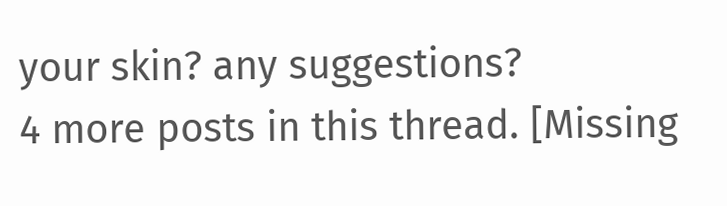your skin? any suggestions?
4 more posts in this thread. [Missing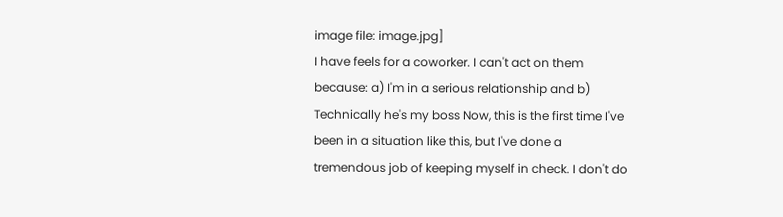image file: image.jpg]
I have feels for a coworker. I can't act on them because: a) I'm in a serious relationship and b) Technically he's my boss Now, this is the first time I've been in a situation like this, but I've done a tremendous job of keeping myself in check. I don't do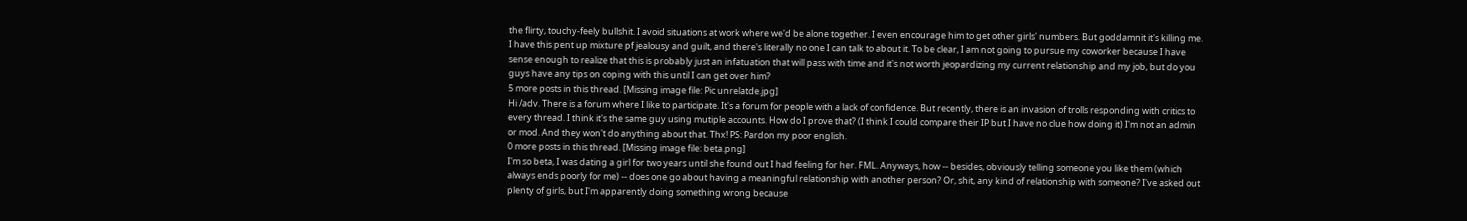the flirty, touchy-feely bullshit. I avoid situations at work where we'd be alone together. I even encourage him to get other girls' numbers. But goddamnit it's killing me. I have this pent up mixture pf jealousy and guilt, and there's literally no one I can talk to about it. To be clear, I am not going to pursue my coworker because I have sense enough to realize that this is probably just an infatuation that will pass with time and it's not worth jeopardizing my current relationship and my job, but do you guys have any tips on coping with this until I can get over him?
5 more posts in this thread. [Missing image file: Pic unrelatde.jpg]
Hi /adv. There is a forum where I like to participate. It's a forum for people with a lack of confidence. But recently, there is an invasion of trolls responding with critics to every thread. I think it's the same guy using mutiple accounts. How do I prove that? (I think I could compare their IP but I have no clue how doing it) I'm not an admin or mod. And they won't do anything about that. Thx! PS: Pardon my poor english.
0 more posts in this thread. [Missing image file: beta.png]
I'm so beta, I was dating a girl for two years until she found out I had feeling for her. FML. Anyways, how -- besides, obviously telling someone you like them (which always ends poorly for me) -- does one go about having a meaningful relationship with another person? Or, shit, any kind of relationship with someone? I've asked out plenty of girls, but I'm apparently doing something wrong because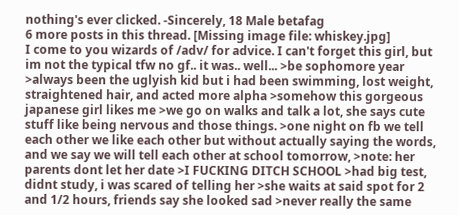nothing's ever clicked. -Sincerely, 18 Male betafag
6 more posts in this thread. [Missing image file: whiskey.jpg]
I come to you wizards of /adv/ for advice. I can't forget this girl, but im not the typical tfw no gf.. it was.. well... >be sophomore year >always been the uglyish kid but i had been swimming, lost weight, straightened hair, and acted more alpha >somehow this gorgeous japanese girl likes me >we go on walks and talk a lot, she says cute stuff like being nervous and those things. >one night on fb we tell each other we like each other but without actually saying the words, and we say we will tell each other at school tomorrow, >note: her parents dont let her date >I FUCKING DITCH SCHOOL >had big test, didnt study, i was scared of telling her >she waits at said spot for 2 and 1/2 hours, friends say she looked sad >never really the same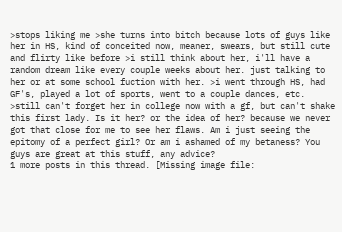>stops liking me >she turns into bitch because lots of guys like her in HS, kind of conceited now, meaner, swears, but still cute and flirty like before >i still think about her, i'll have a random dream like every couple weeks about her. just talking to her or at some school fuction with her. >i went through HS, had GF's, played a lot of sports, went to a couple dances, etc. >still can't forget her in college now with a gf, but can't shake this first lady. Is it her? or the idea of her? because we never got that close for me to see her flaws. Am i just seeing the epitomy of a perfect girl? Or am i ashamed of my betaness? You guys are great at this stuff, any advice?
1 more posts in this thread. [Missing image file: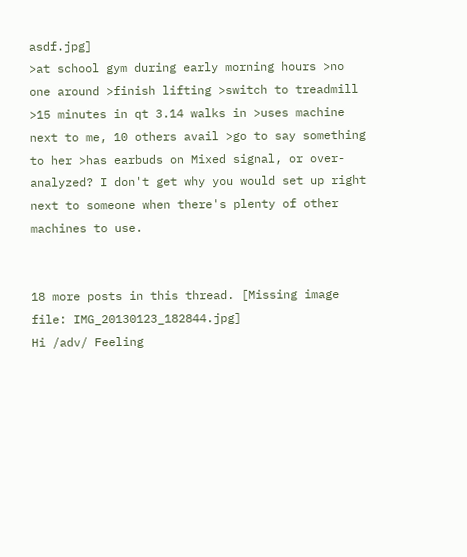asdf.jpg]
>at school gym during early morning hours >no one around >finish lifting >switch to treadmill >15 minutes in qt 3.14 walks in >uses machine next to me, 10 others avail >go to say something to her >has earbuds on Mixed signal, or over-analyzed? I don't get why you would set up right next to someone when there's plenty of other machines to use.


18 more posts in this thread. [Missing image file: IMG_20130123_182844.jpg]
Hi /adv/ Feeling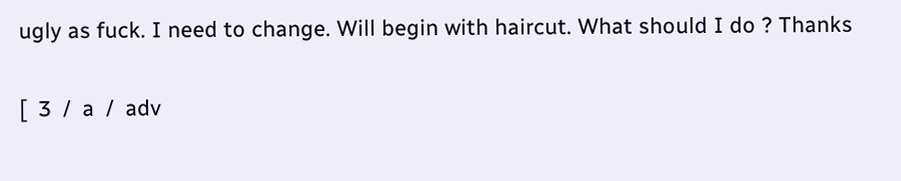ugly as fuck. I need to change. Will begin with haircut. What should I do ? Thanks

[  3  /  a  /  adv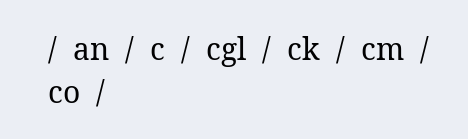/  an  /  c  /  cgl  /  ck  /  cm  /  co  /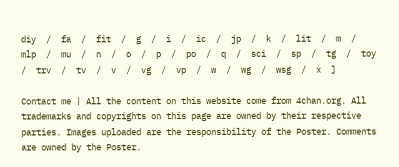diy  /  fa  /  fit  /  g  /  i  /  ic  /  jp  /  k  /  lit  /  m  /  mlp  /  mu  /  n  /  o  /  p  /  po  /  q  /  sci  /  sp  /  tg  /  toy  /  trv  /  tv  /  v  /  vg  /  vp  /  w  /  wg  /  wsg  /  x  ]

Contact me | All the content on this website come from 4chan.org. All trademarks and copyrights on this page are owned by their respective parties. Images uploaded are the responsibility of the Poster. Comments are owned by the Poster.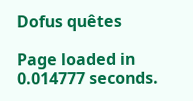Dofus quêtes

Page loaded in 0.014777 seconds.